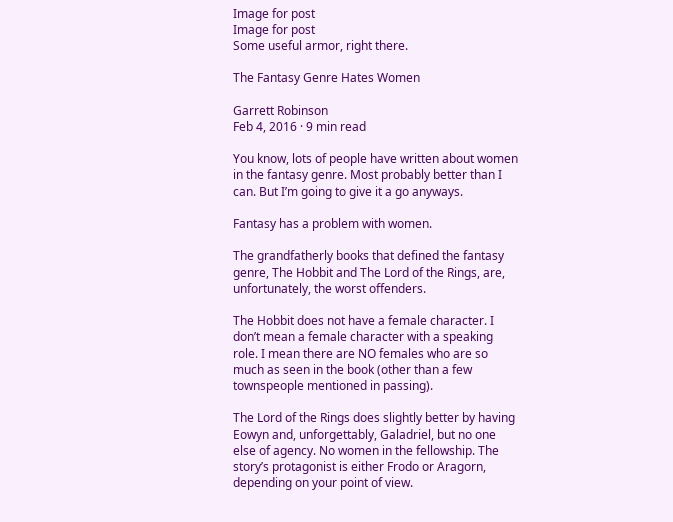Image for post
Image for post
Some useful armor, right there.

The Fantasy Genre Hates Women

Garrett Robinson
Feb 4, 2016 · 9 min read

You know, lots of people have written about women in the fantasy genre. Most probably better than I can. But I’m going to give it a go anyways.

Fantasy has a problem with women.

The grandfatherly books that defined the fantasy genre, The Hobbit and The Lord of the Rings, are, unfortunately, the worst offenders.

The Hobbit does not have a female character. I don’t mean a female character with a speaking role. I mean there are NO females who are so much as seen in the book (other than a few townspeople mentioned in passing).

The Lord of the Rings does slightly better by having Eowyn and, unforgettably, Galadriel, but no one else of agency. No women in the fellowship. The story’s protagonist is either Frodo or Aragorn, depending on your point of view.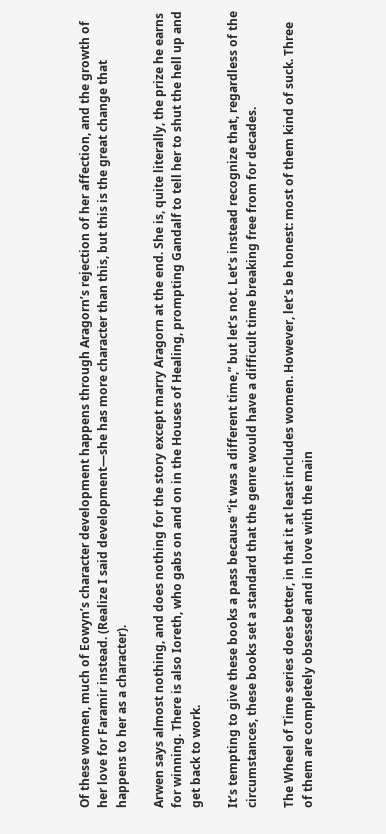Of these women, much of Eowyn’s character development happens through Aragorn’s rejection of her affection, and the growth of her love for Faramir instead. (Realize I said development—she has more character than this, but this is the great change that happens to her as a character).

Arwen says almost nothing, and does nothing for the story except marry Aragorn at the end. She is, quite literally, the prize he earns for winning. There is also Ioreth, who gabs on and on in the Houses of Healing, prompting Gandalf to tell her to shut the hell up and get back to work.

It’s tempting to give these books a pass because “it was a different time,” but let’s not. Let’s instead recognize that, regardless of the circumstances, these books set a standard that the genre would have a difficult time breaking free from for decades.

The Wheel of Time series does better, in that it at least includes women. However, let’s be honest: most of them kind of suck. Three of them are completely obsessed and in love with the main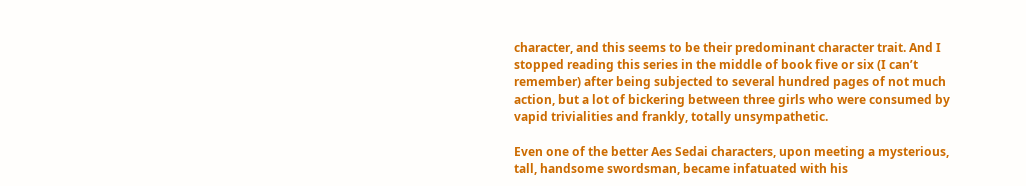character, and this seems to be their predominant character trait. And I stopped reading this series in the middle of book five or six (I can’t remember) after being subjected to several hundred pages of not much action, but a lot of bickering between three girls who were consumed by vapid trivialities and frankly, totally unsympathetic.

Even one of the better Aes Sedai characters, upon meeting a mysterious, tall, handsome swordsman, became infatuated with his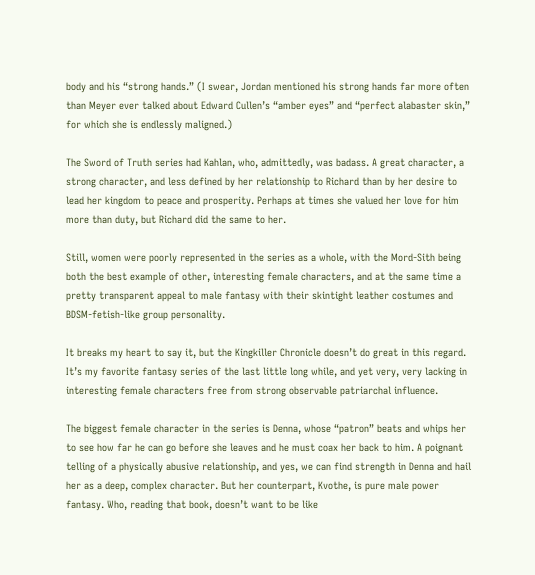body and his “strong hands.” (I swear, Jordan mentioned his strong hands far more often than Meyer ever talked about Edward Cullen’s “amber eyes” and “perfect alabaster skin,” for which she is endlessly maligned.)

The Sword of Truth series had Kahlan, who, admittedly, was badass. A great character, a strong character, and less defined by her relationship to Richard than by her desire to lead her kingdom to peace and prosperity. Perhaps at times she valued her love for him more than duty, but Richard did the same to her.

Still, women were poorly represented in the series as a whole, with the Mord-Sith being both the best example of other, interesting female characters, and at the same time a pretty transparent appeal to male fantasy with their skintight leather costumes and BDSM-fetish-like group personality.

It breaks my heart to say it, but the Kingkiller Chronicle doesn’t do great in this regard. It’s my favorite fantasy series of the last little long while, and yet very, very lacking in interesting female characters free from strong observable patriarchal influence.

The biggest female character in the series is Denna, whose “patron” beats and whips her to see how far he can go before she leaves and he must coax her back to him. A poignant telling of a physically abusive relationship, and yes, we can find strength in Denna and hail her as a deep, complex character. But her counterpart, Kvothe, is pure male power fantasy. Who, reading that book, doesn’t want to be like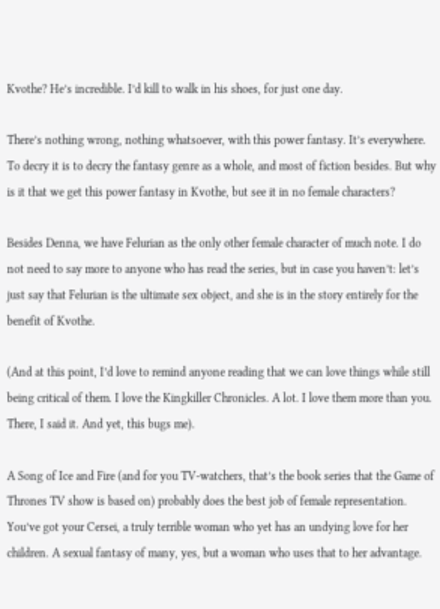Kvothe? He’s incredible. I’d kill to walk in his shoes, for just one day.

There’s nothing wrong, nothing whatsoever, with this power fantasy. It’s everywhere. To decry it is to decry the fantasy genre as a whole, and most of fiction besides. But why is it that we get this power fantasy in Kvothe, but see it in no female characters?

Besides Denna, we have Felurian as the only other female character of much note. I do not need to say more to anyone who has read the series, but in case you haven’t: let’s just say that Felurian is the ultimate sex object, and she is in the story entirely for the benefit of Kvothe.

(And at this point, I’d love to remind anyone reading that we can love things while still being critical of them. I love the Kingkiller Chronicles. A lot. I love them more than you. There, I said it. And yet, this bugs me).

A Song of Ice and Fire (and for you TV-watchers, that’s the book series that the Game of Thrones TV show is based on) probably does the best job of female representation. You’ve got your Cersei, a truly terrible woman who yet has an undying love for her children. A sexual fantasy of many, yes, but a woman who uses that to her advantage.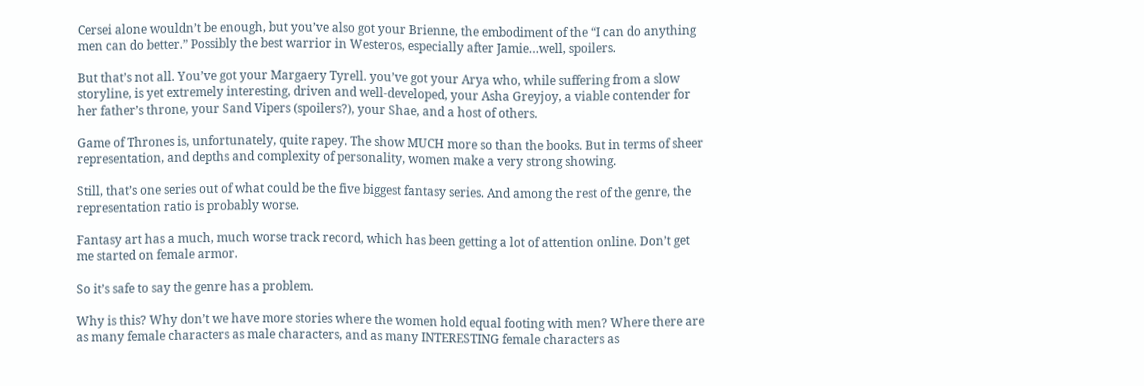Cersei alone wouldn’t be enough, but you’ve also got your Brienne, the embodiment of the “I can do anything men can do better.” Possibly the best warrior in Westeros, especially after Jamie…well, spoilers.

But that’s not all. You’ve got your Margaery Tyrell. you’ve got your Arya who, while suffering from a slow storyline, is yet extremely interesting, driven and well-developed, your Asha Greyjoy, a viable contender for her father’s throne, your Sand Vipers (spoilers?), your Shae, and a host of others.

Game of Thrones is, unfortunately, quite rapey. The show MUCH more so than the books. But in terms of sheer representation, and depths and complexity of personality, women make a very strong showing.

Still, that’s one series out of what could be the five biggest fantasy series. And among the rest of the genre, the representation ratio is probably worse.

Fantasy art has a much, much worse track record, which has been getting a lot of attention online. Don’t get me started on female armor.

So it’s safe to say the genre has a problem.

Why is this? Why don’t we have more stories where the women hold equal footing with men? Where there are as many female characters as male characters, and as many INTERESTING female characters as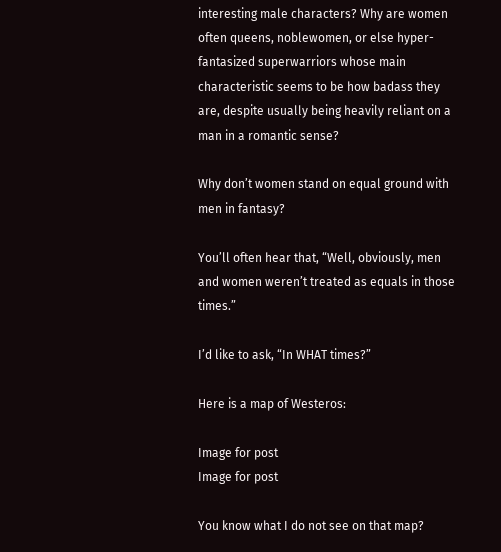interesting male characters? Why are women often queens, noblewomen, or else hyper-fantasized superwarriors whose main characteristic seems to be how badass they are, despite usually being heavily reliant on a man in a romantic sense?

Why don’t women stand on equal ground with men in fantasy?

You’ll often hear that, “Well, obviously, men and women weren’t treated as equals in those times.”

I’d like to ask, “In WHAT times?”

Here is a map of Westeros:

Image for post
Image for post

You know what I do not see on that map?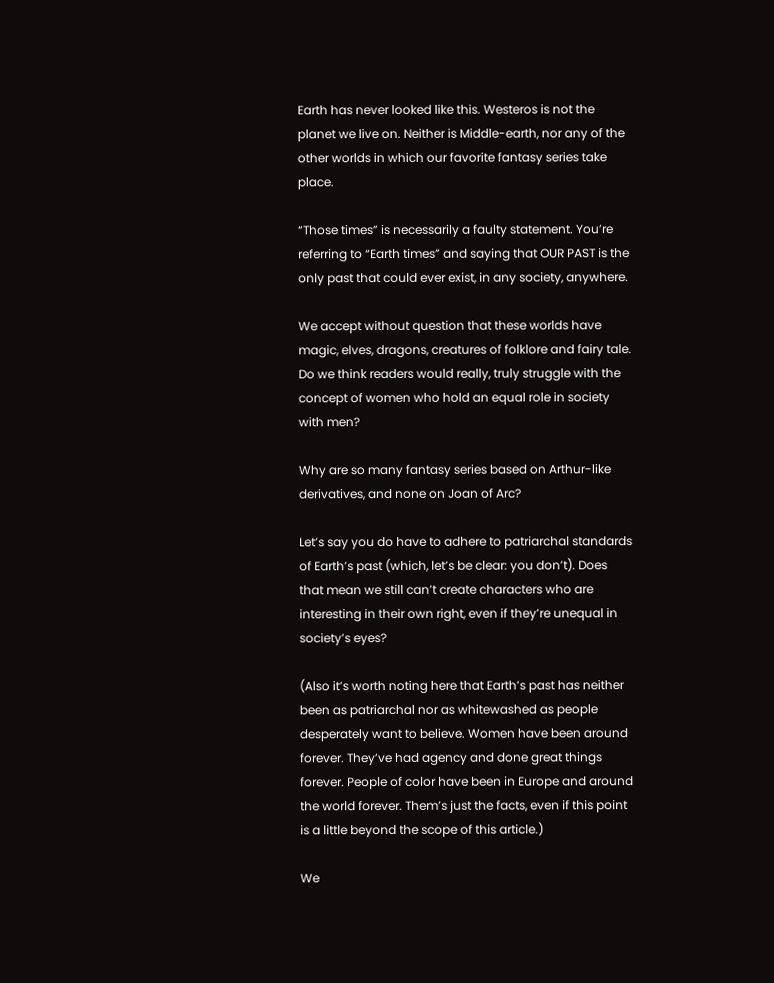Earth has never looked like this. Westeros is not the planet we live on. Neither is Middle-earth, nor any of the other worlds in which our favorite fantasy series take place.

“Those times” is necessarily a faulty statement. You’re referring to “Earth times” and saying that OUR PAST is the only past that could ever exist, in any society, anywhere.

We accept without question that these worlds have magic, elves, dragons, creatures of folklore and fairy tale. Do we think readers would really, truly struggle with the concept of women who hold an equal role in society with men?

Why are so many fantasy series based on Arthur-like derivatives, and none on Joan of Arc?

Let’s say you do have to adhere to patriarchal standards of Earth’s past (which, let’s be clear: you don’t). Does that mean we still can’t create characters who are interesting in their own right, even if they’re unequal in society’s eyes?

(Also it’s worth noting here that Earth’s past has neither been as patriarchal nor as whitewashed as people desperately want to believe. Women have been around forever. They’ve had agency and done great things forever. People of color have been in Europe and around the world forever. Them’s just the facts, even if this point is a little beyond the scope of this article.)

We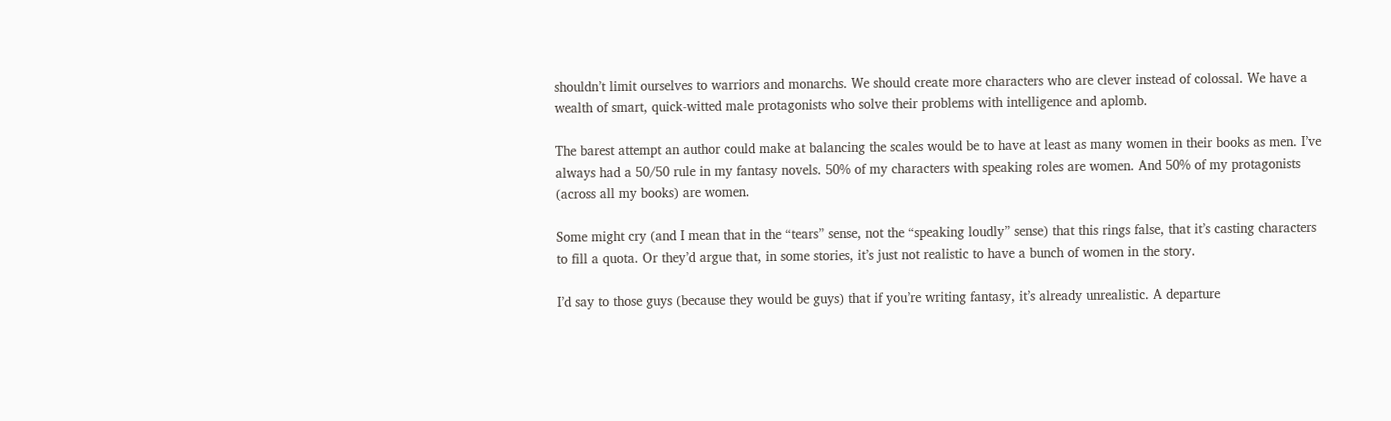shouldn’t limit ourselves to warriors and monarchs. We should create more characters who are clever instead of colossal. We have a wealth of smart, quick-witted male protagonists who solve their problems with intelligence and aplomb.

The barest attempt an author could make at balancing the scales would be to have at least as many women in their books as men. I’ve always had a 50/50 rule in my fantasy novels. 50% of my characters with speaking roles are women. And 50% of my protagonists (across all my books) are women.

Some might cry (and I mean that in the “tears” sense, not the “speaking loudly” sense) that this rings false, that it’s casting characters to fill a quota. Or they’d argue that, in some stories, it’s just not realistic to have a bunch of women in the story.

I’d say to those guys (because they would be guys) that if you’re writing fantasy, it’s already unrealistic. A departure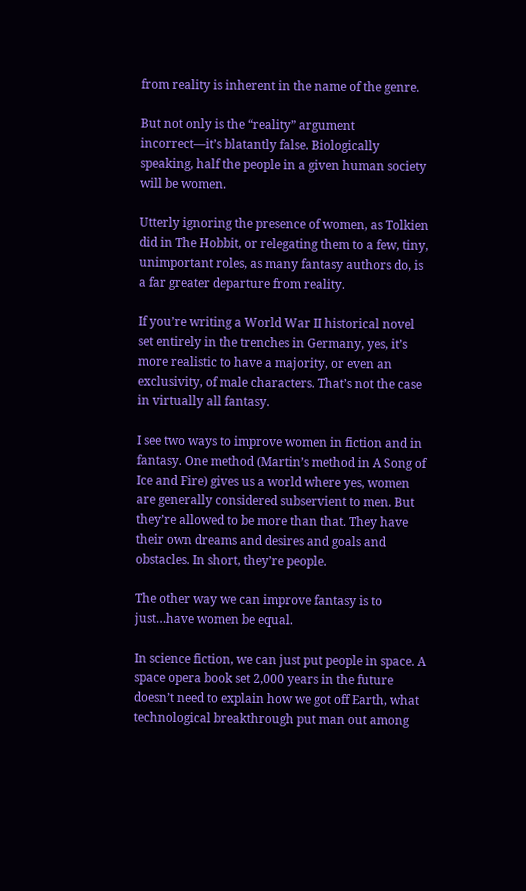from reality is inherent in the name of the genre.

But not only is the “reality” argument incorrect—it’s blatantly false. Biologically speaking, half the people in a given human society will be women.

Utterly ignoring the presence of women, as Tolkien did in The Hobbit, or relegating them to a few, tiny, unimportant roles, as many fantasy authors do, is a far greater departure from reality.

If you’re writing a World War II historical novel set entirely in the trenches in Germany, yes, it’s more realistic to have a majority, or even an exclusivity, of male characters. That’s not the case in virtually all fantasy.

I see two ways to improve women in fiction and in fantasy. One method (Martin’s method in A Song of Ice and Fire) gives us a world where yes, women are generally considered subservient to men. But they’re allowed to be more than that. They have their own dreams and desires and goals and obstacles. In short, they’re people.

The other way we can improve fantasy is to just…have women be equal.

In science fiction, we can just put people in space. A space opera book set 2,000 years in the future doesn’t need to explain how we got off Earth, what technological breakthrough put man out among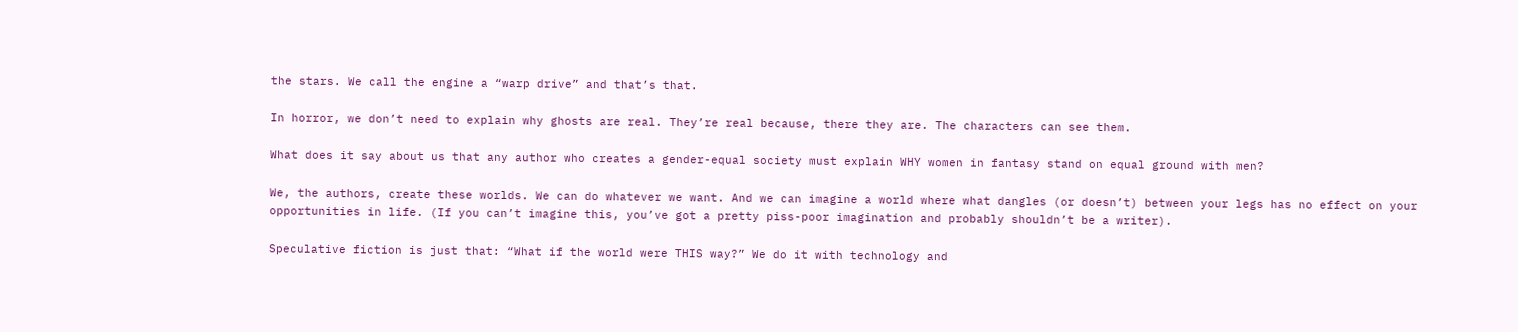the stars. We call the engine a “warp drive” and that’s that.

In horror, we don’t need to explain why ghosts are real. They’re real because, there they are. The characters can see them.

What does it say about us that any author who creates a gender-equal society must explain WHY women in fantasy stand on equal ground with men?

We, the authors, create these worlds. We can do whatever we want. And we can imagine a world where what dangles (or doesn’t) between your legs has no effect on your opportunities in life. (If you can’t imagine this, you’ve got a pretty piss-poor imagination and probably shouldn’t be a writer).

Speculative fiction is just that: “What if the world were THIS way?” We do it with technology and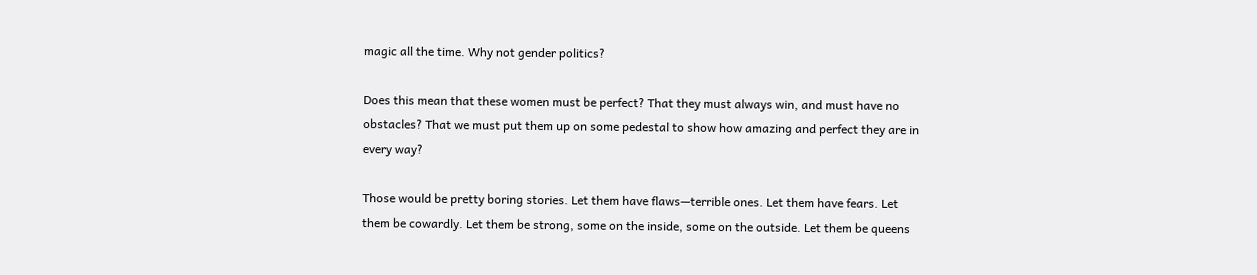magic all the time. Why not gender politics?

Does this mean that these women must be perfect? That they must always win, and must have no obstacles? That we must put them up on some pedestal to show how amazing and perfect they are in every way?

Those would be pretty boring stories. Let them have flaws—terrible ones. Let them have fears. Let them be cowardly. Let them be strong, some on the inside, some on the outside. Let them be queens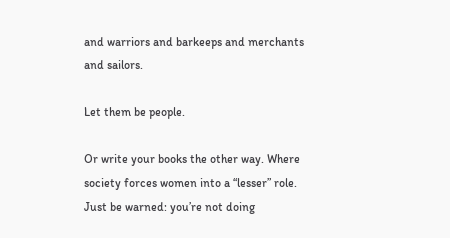and warriors and barkeeps and merchants and sailors.

Let them be people.

Or write your books the other way. Where society forces women into a “lesser” role. Just be warned: you’re not doing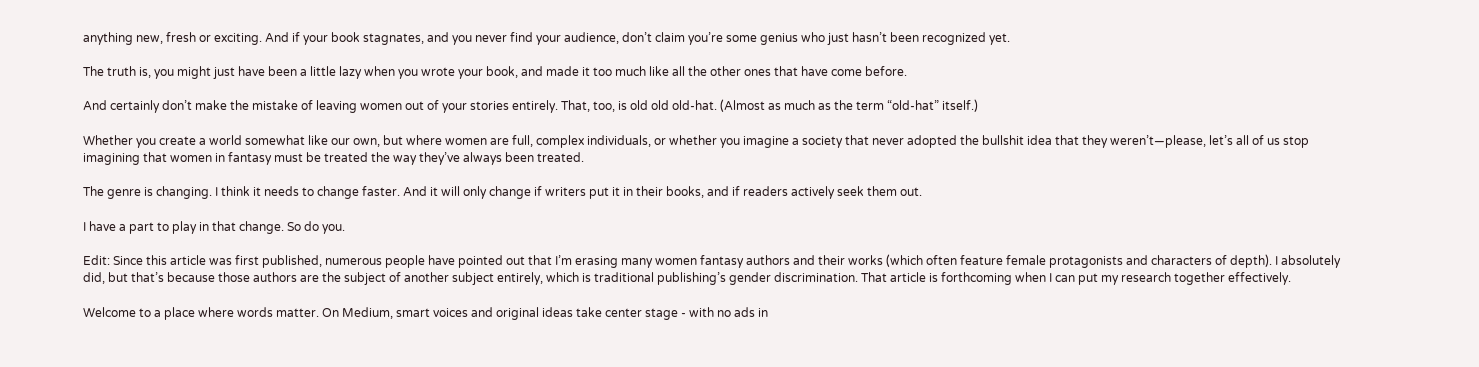anything new, fresh or exciting. And if your book stagnates, and you never find your audience, don’t claim you’re some genius who just hasn’t been recognized yet.

The truth is, you might just have been a little lazy when you wrote your book, and made it too much like all the other ones that have come before.

And certainly don’t make the mistake of leaving women out of your stories entirely. That, too, is old old old-hat. (Almost as much as the term “old-hat” itself.)

Whether you create a world somewhat like our own, but where women are full, complex individuals, or whether you imagine a society that never adopted the bullshit idea that they weren’t—please, let’s all of us stop imagining that women in fantasy must be treated the way they’ve always been treated.

The genre is changing. I think it needs to change faster. And it will only change if writers put it in their books, and if readers actively seek them out.

I have a part to play in that change. So do you.

Edit: Since this article was first published, numerous people have pointed out that I’m erasing many women fantasy authors and their works (which often feature female protagonists and characters of depth). I absolutely did, but that’s because those authors are the subject of another subject entirely, which is traditional publishing’s gender discrimination. That article is forthcoming when I can put my research together effectively.

Welcome to a place where words matter. On Medium, smart voices and original ideas take center stage - with no ads in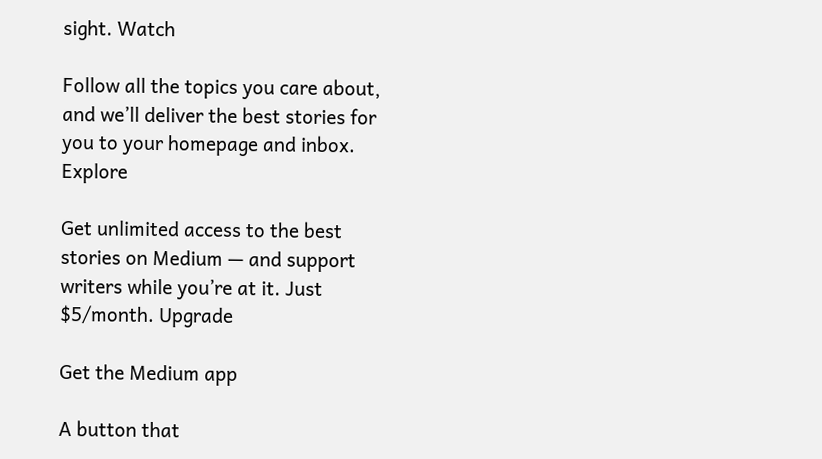sight. Watch

Follow all the topics you care about, and we’ll deliver the best stories for you to your homepage and inbox. Explore

Get unlimited access to the best stories on Medium — and support writers while you’re at it. Just $5/month. Upgrade

Get the Medium app

A button that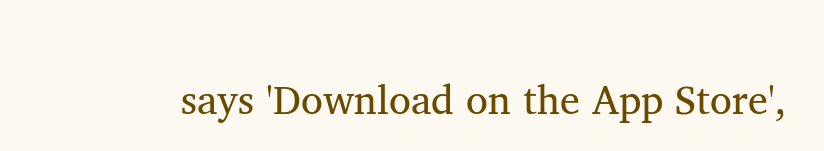says 'Download on the App Store',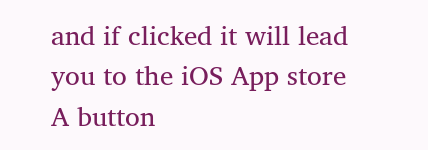and if clicked it will lead you to the iOS App store
A button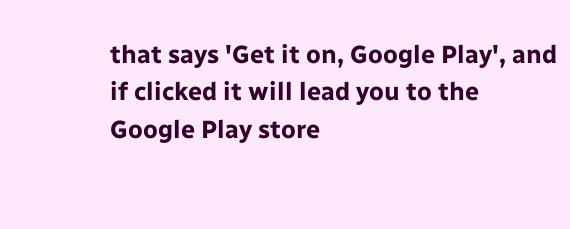that says 'Get it on, Google Play', and if clicked it will lead you to the Google Play store